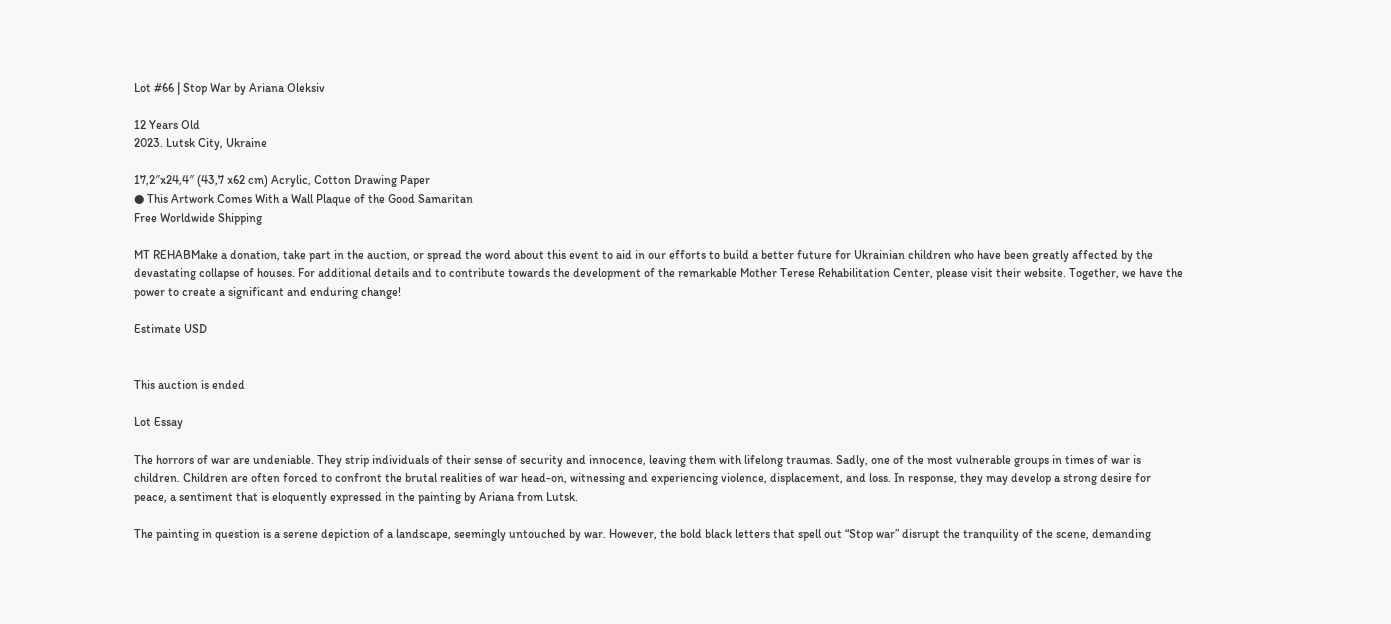Lot #66 | Stop War by Ariana Oleksiv

12 Years Old
2023. Lutsk City, Ukraine

17,2″x24,4″ (43,7 x62 cm) Acrylic, Cotton Drawing Paper
● This Artwork Comes With a Wall Plaque of the Good Samaritan
Free Worldwide Shipping

MT REHABMake a donation, take part in the auction, or spread the word about this event to aid in our efforts to build a better future for Ukrainian children who have been greatly affected by the devastating collapse of houses. For additional details and to contribute towards the development of the remarkable Mother Terese Rehabilitation Center, please visit their website. Together, we have the power to create a significant and enduring change!

Estimate USD


This auction is ended

Lot Essay

The horrors of war are undeniable. They strip individuals of their sense of security and innocence, leaving them with lifelong traumas. Sadly, one of the most vulnerable groups in times of war is children. Children are often forced to confront the brutal realities of war head-on, witnessing and experiencing violence, displacement, and loss. In response, they may develop a strong desire for peace, a sentiment that is eloquently expressed in the painting by Ariana from Lutsk.

The painting in question is a serene depiction of a landscape, seemingly untouched by war. However, the bold black letters that spell out “Stop war” disrupt the tranquility of the scene, demanding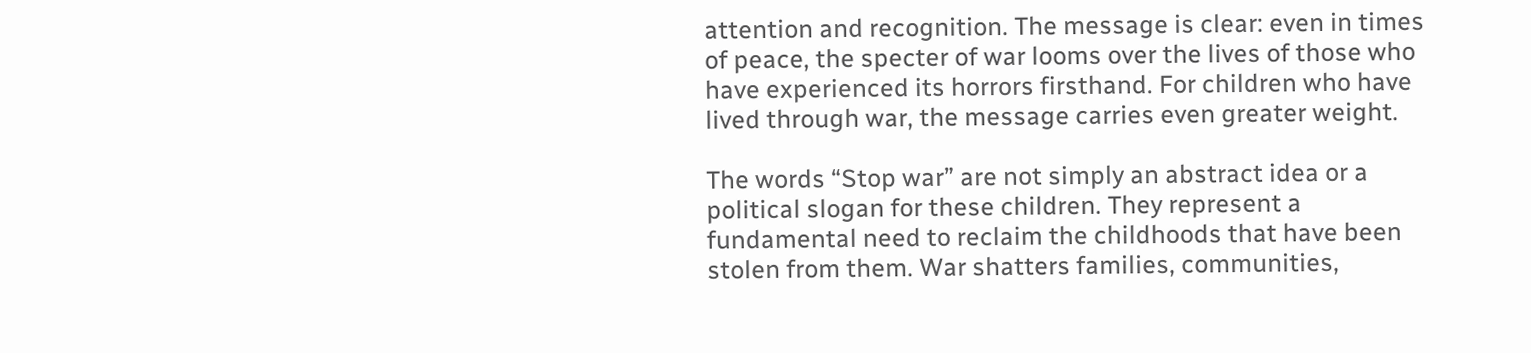attention and recognition. The message is clear: even in times of peace, the specter of war looms over the lives of those who have experienced its horrors firsthand. For children who have lived through war, the message carries even greater weight.

The words “Stop war” are not simply an abstract idea or a political slogan for these children. They represent a fundamental need to reclaim the childhoods that have been stolen from them. War shatters families, communities,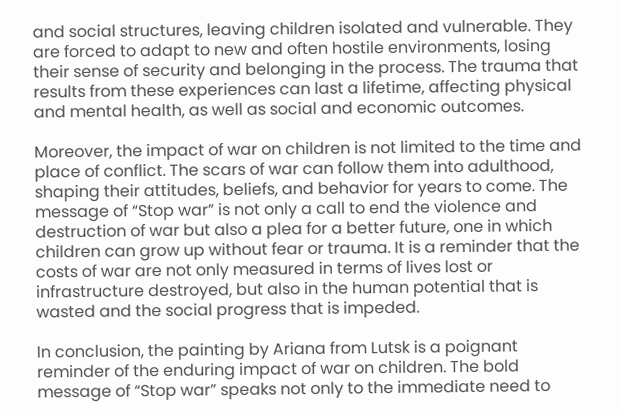and social structures, leaving children isolated and vulnerable. They are forced to adapt to new and often hostile environments, losing their sense of security and belonging in the process. The trauma that results from these experiences can last a lifetime, affecting physical and mental health, as well as social and economic outcomes.

Moreover, the impact of war on children is not limited to the time and place of conflict. The scars of war can follow them into adulthood, shaping their attitudes, beliefs, and behavior for years to come. The message of “Stop war” is not only a call to end the violence and destruction of war but also a plea for a better future, one in which children can grow up without fear or trauma. It is a reminder that the costs of war are not only measured in terms of lives lost or infrastructure destroyed, but also in the human potential that is wasted and the social progress that is impeded.

In conclusion, the painting by Ariana from Lutsk is a poignant reminder of the enduring impact of war on children. The bold message of “Stop war” speaks not only to the immediate need to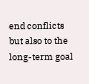end conflicts but also to the long-term goal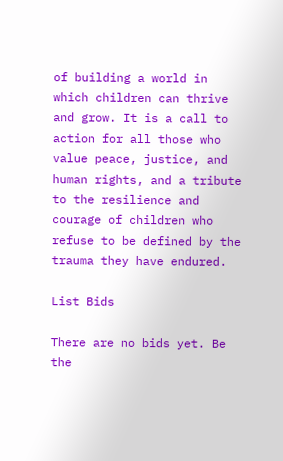of building a world in which children can thrive and grow. It is a call to action for all those who value peace, justice, and human rights, and a tribute to the resilience and courage of children who refuse to be defined by the trauma they have endured.

List Bids

There are no bids yet. Be the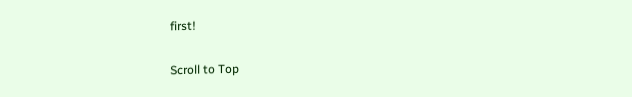first!

Scroll to Top